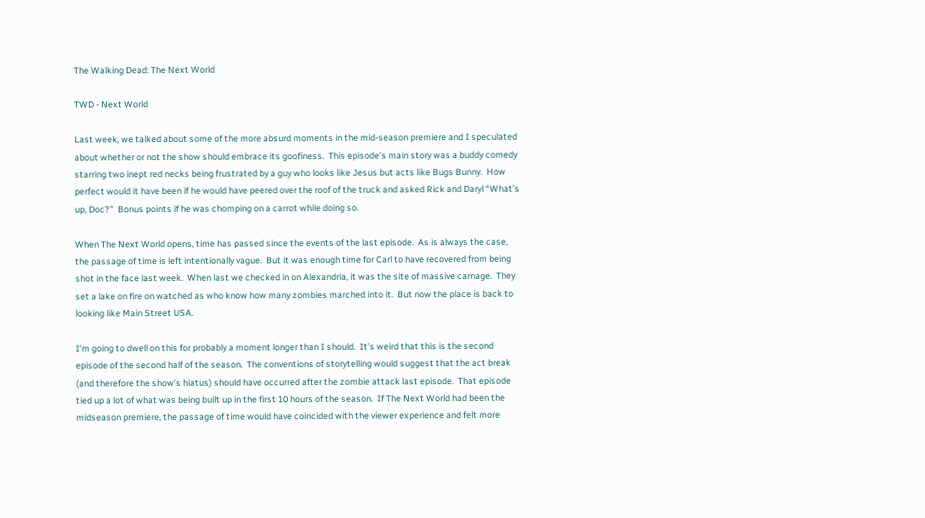The Walking Dead: The Next World

TWD - Next World

Last week, we talked about some of the more absurd moments in the mid-season premiere and I speculated about whether or not the show should embrace its goofiness.  This episode’s main story was a buddy comedy starring two inept red necks being frustrated by a guy who looks like Jesus but acts like Bugs Bunny.  How perfect would it have been if he would have peered over the roof of the truck and asked Rick and Daryl “What’s up, Doc?”  Bonus points if he was chomping on a carrot while doing so.

When The Next World opens, time has passed since the events of the last episode.  As is always the case, the passage of time is left intentionally vague.  But it was enough time for Carl to have recovered from being shot in the face last week.  When last we checked in on Alexandria, it was the site of massive carnage.  They set a lake on fire on watched as who know how many zombies marched into it.  But now the place is back to looking like Main Street USA.

I’m going to dwell on this for probably a moment longer than I should.  It’s weird that this is the second episode of the second half of the season.  The conventions of storytelling would suggest that the act break (and therefore the show’s hiatus) should have occurred after the zombie attack last episode.  That episode tied up a lot of what was being built up in the first 10 hours of the season.  If The Next World had been the midseason premiere, the passage of time would have coincided with the viewer experience and felt more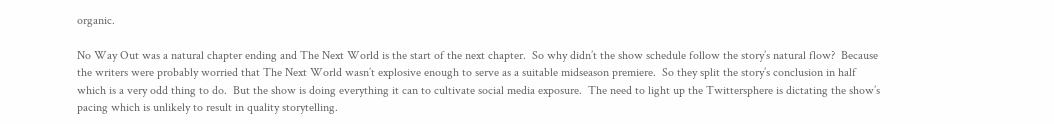organic.

No Way Out was a natural chapter ending and The Next World is the start of the next chapter.  So why didn’t the show schedule follow the story’s natural flow?  Because the writers were probably worried that The Next World wasn’t explosive enough to serve as a suitable midseason premiere.  So they split the story’s conclusion in half which is a very odd thing to do.  But the show is doing everything it can to cultivate social media exposure.  The need to light up the Twittersphere is dictating the show’s pacing which is unlikely to result in quality storytelling.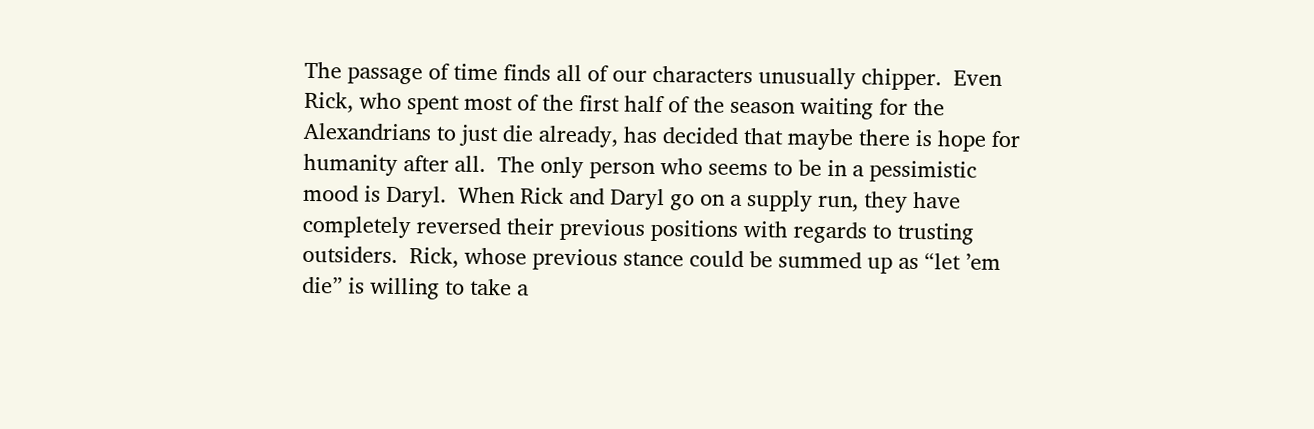The passage of time finds all of our characters unusually chipper.  Even Rick, who spent most of the first half of the season waiting for the Alexandrians to just die already, has decided that maybe there is hope for humanity after all.  The only person who seems to be in a pessimistic mood is Daryl.  When Rick and Daryl go on a supply run, they have completely reversed their previous positions with regards to trusting outsiders.  Rick, whose previous stance could be summed up as “let ’em die” is willing to take a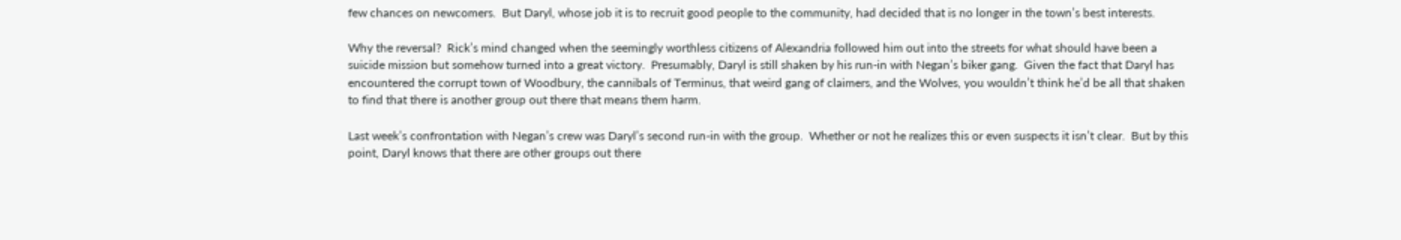few chances on newcomers.  But Daryl, whose job it is to recruit good people to the community, had decided that is no longer in the town’s best interests.

Why the reversal?  Rick’s mind changed when the seemingly worthless citizens of Alexandria followed him out into the streets for what should have been a suicide mission but somehow turned into a great victory.  Presumably, Daryl is still shaken by his run-in with Negan’s biker gang.  Given the fact that Daryl has encountered the corrupt town of Woodbury, the cannibals of Terminus, that weird gang of claimers, and the Wolves, you wouldn’t think he’d be all that shaken to find that there is another group out there that means them harm.

Last week’s confrontation with Negan’s crew was Daryl’s second run-in with the group.  Whether or not he realizes this or even suspects it isn’t clear.  But by this point, Daryl knows that there are other groups out there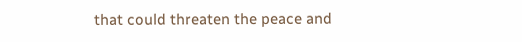that could threaten the peace and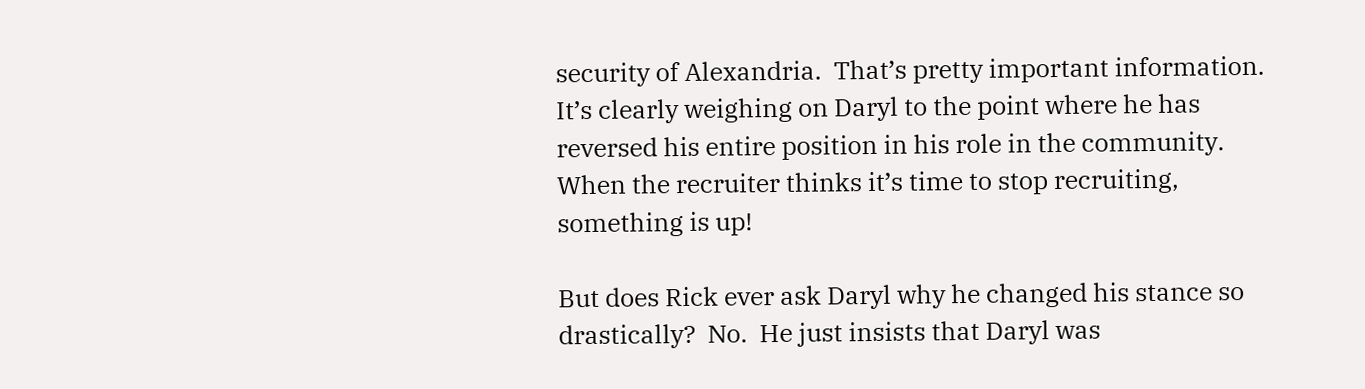security of Alexandria.  That’s pretty important information.  It’s clearly weighing on Daryl to the point where he has reversed his entire position in his role in the community.  When the recruiter thinks it’s time to stop recruiting, something is up!

But does Rick ever ask Daryl why he changed his stance so drastically?  No.  He just insists that Daryl was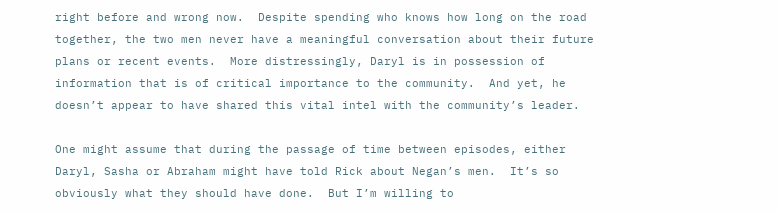right before and wrong now.  Despite spending who knows how long on the road together, the two men never have a meaningful conversation about their future plans or recent events.  More distressingly, Daryl is in possession of information that is of critical importance to the community.  And yet, he doesn’t appear to have shared this vital intel with the community’s leader.

One might assume that during the passage of time between episodes, either Daryl, Sasha or Abraham might have told Rick about Negan’s men.  It’s so obviously what they should have done.  But I’m willing to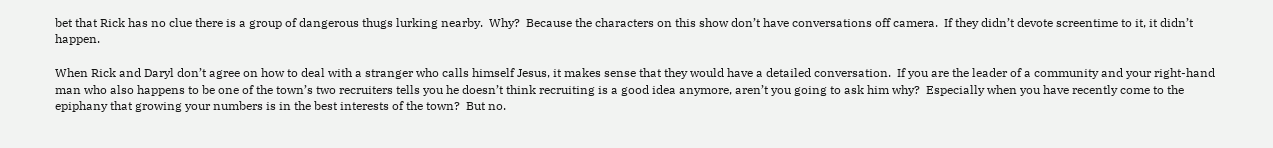bet that Rick has no clue there is a group of dangerous thugs lurking nearby.  Why?  Because the characters on this show don’t have conversations off camera.  If they didn’t devote screentime to it, it didn’t happen.

When Rick and Daryl don’t agree on how to deal with a stranger who calls himself Jesus, it makes sense that they would have a detailed conversation.  If you are the leader of a community and your right-hand man who also happens to be one of the town’s two recruiters tells you he doesn’t think recruiting is a good idea anymore, aren’t you going to ask him why?  Especially when you have recently come to the epiphany that growing your numbers is in the best interests of the town?  But no.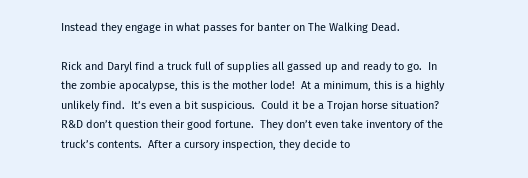Instead they engage in what passes for banter on The Walking Dead.

Rick and Daryl find a truck full of supplies all gassed up and ready to go.  In the zombie apocalypse, this is the mother lode!  At a minimum, this is a highly unlikely find.  It’s even a bit suspicious.  Could it be a Trojan horse situation?  R&D don’t question their good fortune.  They don’t even take inventory of the truck’s contents.  After a cursory inspection, they decide to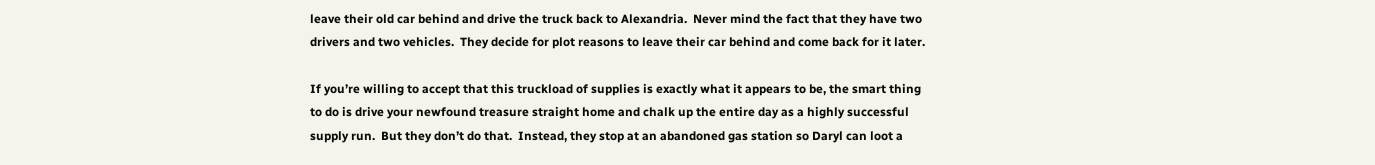leave their old car behind and drive the truck back to Alexandria.  Never mind the fact that they have two drivers and two vehicles.  They decide for plot reasons to leave their car behind and come back for it later.

If you’re willing to accept that this truckload of supplies is exactly what it appears to be, the smart thing to do is drive your newfound treasure straight home and chalk up the entire day as a highly successful supply run.  But they don’t do that.  Instead, they stop at an abandoned gas station so Daryl can loot a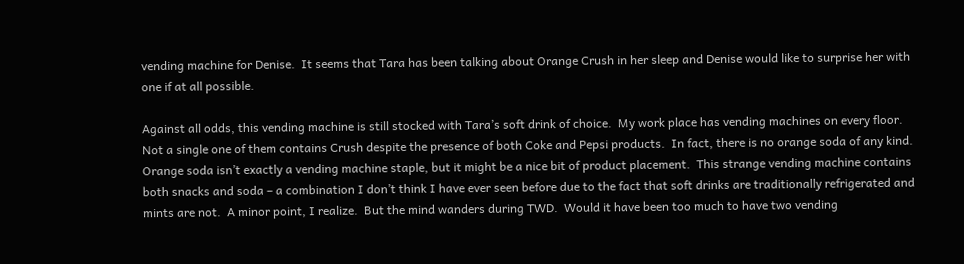vending machine for Denise.  It seems that Tara has been talking about Orange Crush in her sleep and Denise would like to surprise her with one if at all possible.

Against all odds, this vending machine is still stocked with Tara’s soft drink of choice.  My work place has vending machines on every floor.  Not a single one of them contains Crush despite the presence of both Coke and Pepsi products.  In fact, there is no orange soda of any kind.  Orange soda isn’t exactly a vending machine staple, but it might be a nice bit of product placement.  This strange vending machine contains both snacks and soda – a combination I don’t think I have ever seen before due to the fact that soft drinks are traditionally refrigerated and mints are not.  A minor point, I realize.  But the mind wanders during TWD.  Would it have been too much to have two vending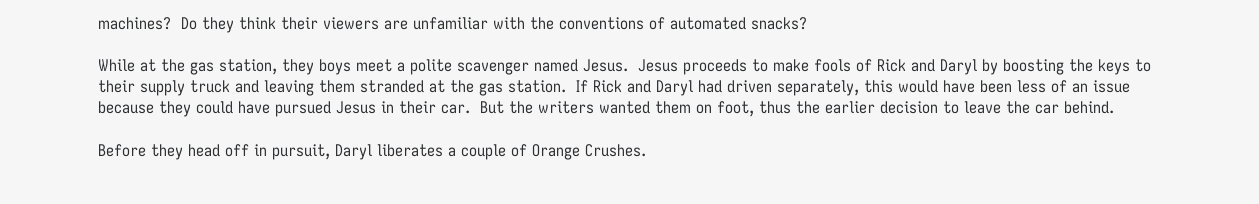machines?  Do they think their viewers are unfamiliar with the conventions of automated snacks?

While at the gas station, they boys meet a polite scavenger named Jesus.  Jesus proceeds to make fools of Rick and Daryl by boosting the keys to their supply truck and leaving them stranded at the gas station.  If Rick and Daryl had driven separately, this would have been less of an issue because they could have pursued Jesus in their car.  But the writers wanted them on foot, thus the earlier decision to leave the car behind.

Before they head off in pursuit, Daryl liberates a couple of Orange Crushes.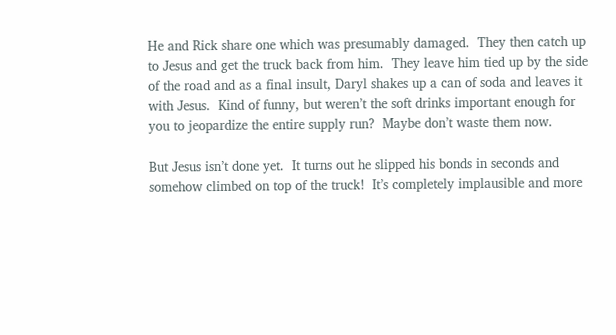He and Rick share one which was presumably damaged.  They then catch up to Jesus and get the truck back from him.  They leave him tied up by the side of the road and as a final insult, Daryl shakes up a can of soda and leaves it with Jesus.  Kind of funny, but weren’t the soft drinks important enough for you to jeopardize the entire supply run?  Maybe don’t waste them now.

But Jesus isn’t done yet.  It turns out he slipped his bonds in seconds and somehow climbed on top of the truck!  It’s completely implausible and more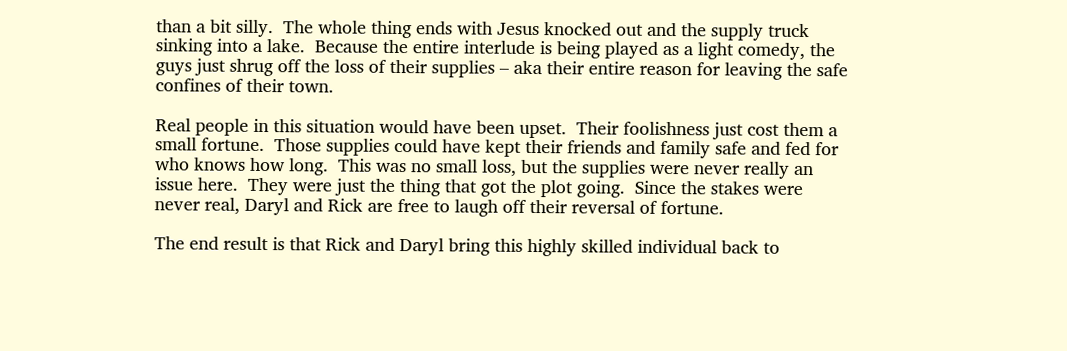than a bit silly.  The whole thing ends with Jesus knocked out and the supply truck sinking into a lake.  Because the entire interlude is being played as a light comedy, the guys just shrug off the loss of their supplies – aka their entire reason for leaving the safe confines of their town.

Real people in this situation would have been upset.  Their foolishness just cost them a small fortune.  Those supplies could have kept their friends and family safe and fed for who knows how long.  This was no small loss, but the supplies were never really an issue here.  They were just the thing that got the plot going.  Since the stakes were never real, Daryl and Rick are free to laugh off their reversal of fortune.

The end result is that Rick and Daryl bring this highly skilled individual back to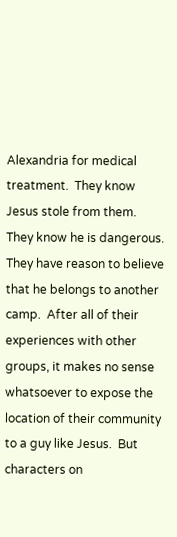Alexandria for medical treatment.  They know Jesus stole from them.  They know he is dangerous.  They have reason to believe that he belongs to another camp.  After all of their experiences with other groups, it makes no sense whatsoever to expose the location of their community to a guy like Jesus.  But characters on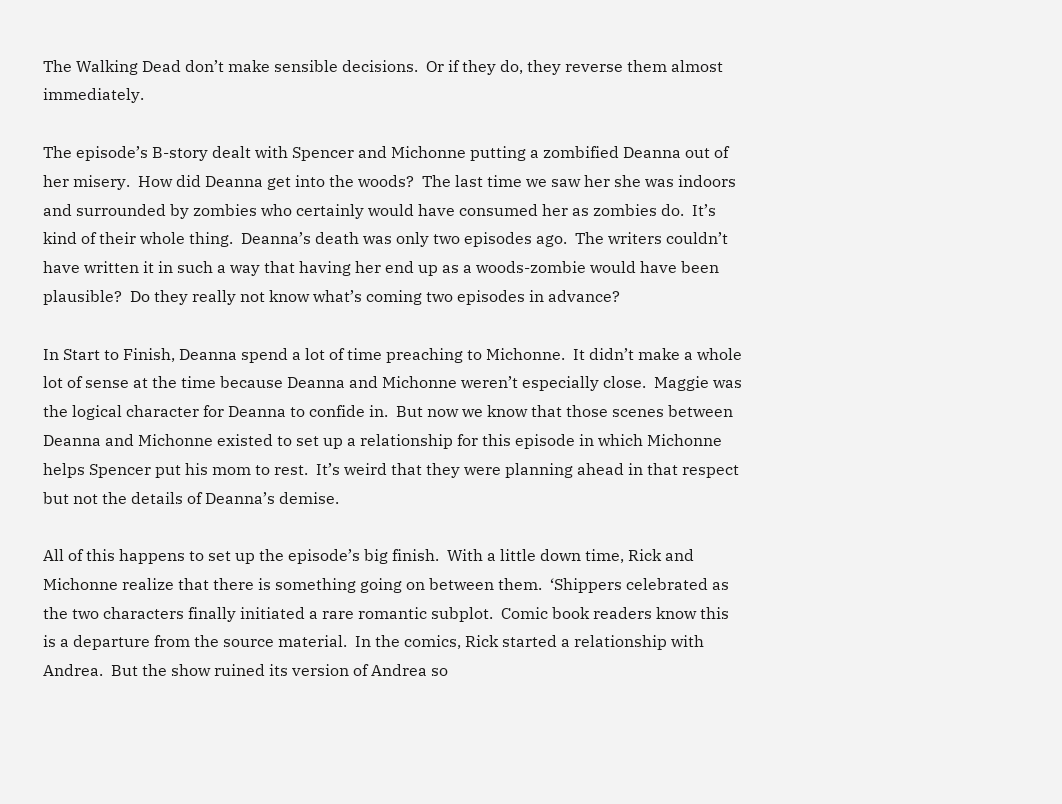The Walking Dead don’t make sensible decisions.  Or if they do, they reverse them almost immediately.

The episode’s B-story dealt with Spencer and Michonne putting a zombified Deanna out of her misery.  How did Deanna get into the woods?  The last time we saw her she was indoors and surrounded by zombies who certainly would have consumed her as zombies do.  It’s kind of their whole thing.  Deanna’s death was only two episodes ago.  The writers couldn’t have written it in such a way that having her end up as a woods-zombie would have been plausible?  Do they really not know what’s coming two episodes in advance?

In Start to Finish, Deanna spend a lot of time preaching to Michonne.  It didn’t make a whole lot of sense at the time because Deanna and Michonne weren’t especially close.  Maggie was the logical character for Deanna to confide in.  But now we know that those scenes between Deanna and Michonne existed to set up a relationship for this episode in which Michonne helps Spencer put his mom to rest.  It’s weird that they were planning ahead in that respect but not the details of Deanna’s demise.

All of this happens to set up the episode’s big finish.  With a little down time, Rick and Michonne realize that there is something going on between them.  ‘Shippers celebrated as the two characters finally initiated a rare romantic subplot.  Comic book readers know this is a departure from the source material.  In the comics, Rick started a relationship with Andrea.  But the show ruined its version of Andrea so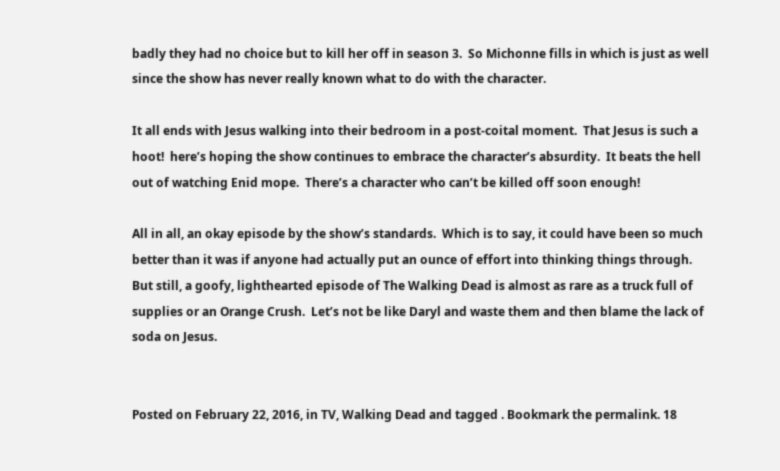badly they had no choice but to kill her off in season 3.  So Michonne fills in which is just as well since the show has never really known what to do with the character.

It all ends with Jesus walking into their bedroom in a post-coital moment.  That Jesus is such a hoot!  here’s hoping the show continues to embrace the character’s absurdity.  It beats the hell out of watching Enid mope.  There’s a character who can’t be killed off soon enough!

All in all, an okay episode by the show’s standards.  Which is to say, it could have been so much better than it was if anyone had actually put an ounce of effort into thinking things through.  But still, a goofy, lighthearted episode of The Walking Dead is almost as rare as a truck full of supplies or an Orange Crush.  Let’s not be like Daryl and waste them and then blame the lack of soda on Jesus.


Posted on February 22, 2016, in TV, Walking Dead and tagged . Bookmark the permalink. 18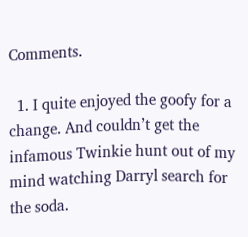Comments.

  1. I quite enjoyed the goofy for a change. And couldn’t get the infamous Twinkie hunt out of my mind watching Darryl search for the soda.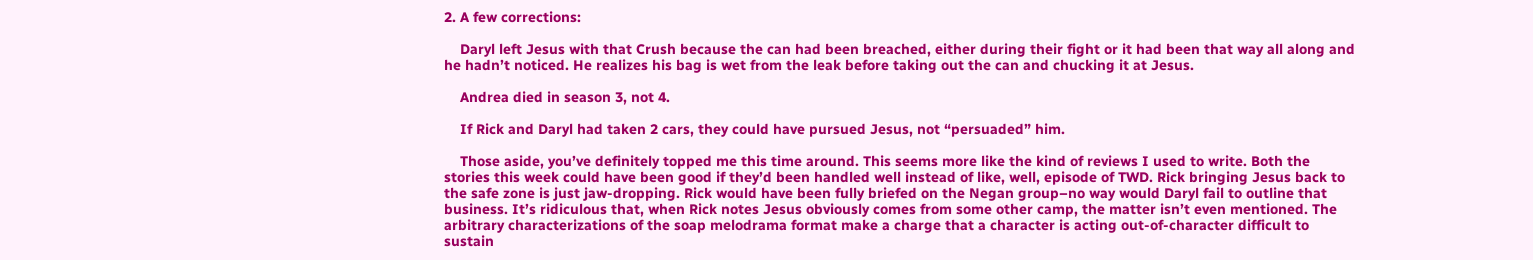2. A few corrections:

    Daryl left Jesus with that Crush because the can had been breached, either during their fight or it had been that way all along and he hadn’t noticed. He realizes his bag is wet from the leak before taking out the can and chucking it at Jesus.

    Andrea died in season 3, not 4.

    If Rick and Daryl had taken 2 cars, they could have pursued Jesus, not “persuaded” him.

    Those aside, you’ve definitely topped me this time around. This seems more like the kind of reviews I used to write. Both the stories this week could have been good if they’d been handled well instead of like, well, episode of TWD. Rick bringing Jesus back to the safe zone is just jaw-dropping. Rick would have been fully briefed on the Negan group–no way would Daryl fail to outline that business. It’s ridiculous that, when Rick notes Jesus obviously comes from some other camp, the matter isn’t even mentioned. The arbitrary characterizations of the soap melodrama format make a charge that a character is acting out-of-character difficult to sustain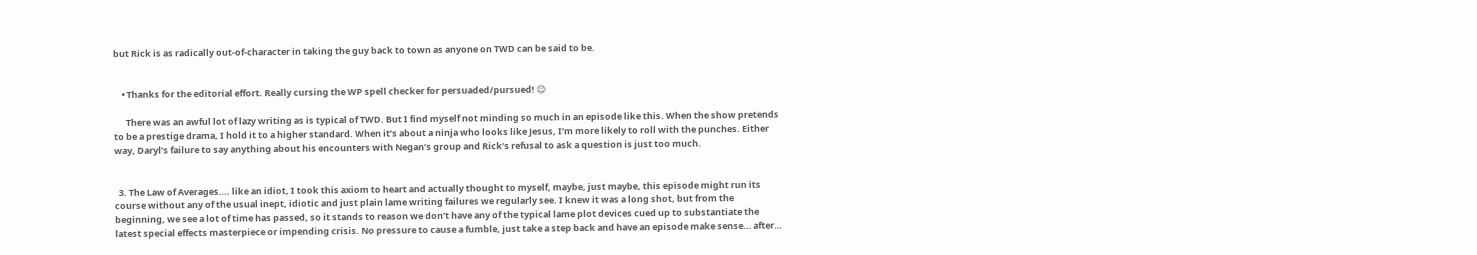but Rick is as radically out-of-character in taking the guy back to town as anyone on TWD can be said to be.


    • Thanks for the editorial effort. Really cursing the WP spell checker for persuaded/pursued! 😉

      There was an awful lot of lazy writing as is typical of TWD. But I find myself not minding so much in an episode like this. When the show pretends to be a prestige drama, I hold it to a higher standard. When it’s about a ninja who looks like Jesus, I’m more likely to roll with the punches. Either way, Daryl’s failure to say anything about his encounters with Negan’s group and Rick’s refusal to ask a question is just too much.


  3. The Law of Averages…. like an idiot, I took this axiom to heart and actually thought to myself, maybe, just maybe, this episode might run its course without any of the usual inept, idiotic and just plain lame writing failures we regularly see. I knew it was a long shot, but from the beginning, we see a lot of time has passed, so it stands to reason we don’t have any of the typical lame plot devices cued up to substantiate the latest special effects masterpiece or impending crisis. No pressure to cause a fumble, just take a step back and have an episode make sense… after…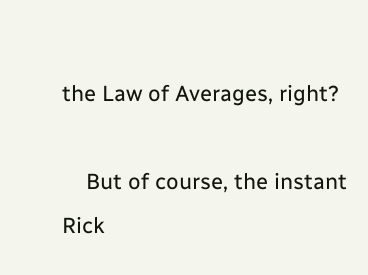the Law of Averages, right?

    But of course, the instant Rick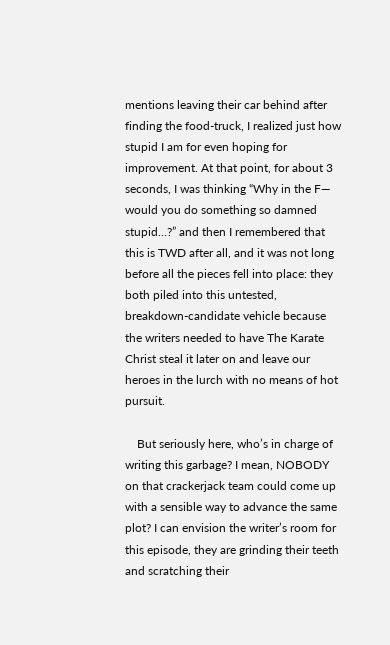mentions leaving their car behind after finding the food-truck, I realized just how stupid I am for even hoping for improvement. At that point, for about 3 seconds, I was thinking “Why in the F— would you do something so damned stupid…?” and then I remembered that this is TWD after all, and it was not long before all the pieces fell into place: they both piled into this untested, breakdown-candidate vehicle because the writers needed to have The Karate Christ steal it later on and leave our heroes in the lurch with no means of hot pursuit.

    But seriously here, who’s in charge of writing this garbage? I mean, NOBODY on that crackerjack team could come up with a sensible way to advance the same plot? I can envision the writer’s room for this episode, they are grinding their teeth and scratching their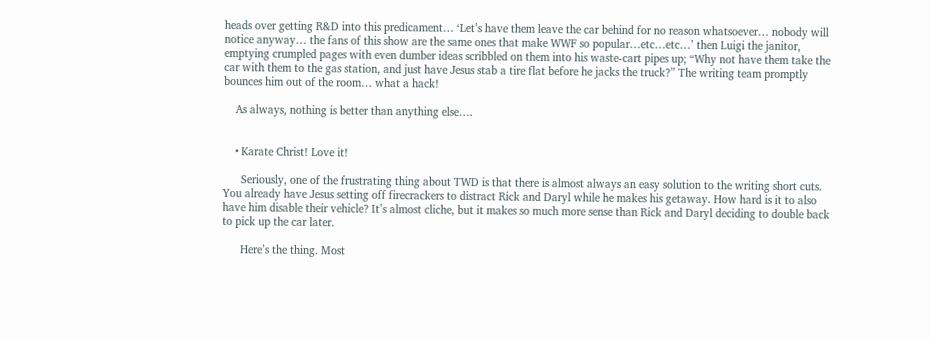heads over getting R&D into this predicament… ‘Let’s have them leave the car behind for no reason whatsoever… nobody will notice anyway… the fans of this show are the same ones that make WWF so popular…etc…etc…’ then Luigi the janitor, emptying crumpled pages with even dumber ideas scribbled on them into his waste-cart pipes up; “Why not have them take the car with them to the gas station, and just have Jesus stab a tire flat before he jacks the truck?” The writing team promptly bounces him out of the room… what a hack!

    As always, nothing is better than anything else….


    • Karate Christ! Love it!

      Seriously, one of the frustrating thing about TWD is that there is almost always an easy solution to the writing short cuts. You already have Jesus setting off firecrackers to distract Rick and Daryl while he makes his getaway. How hard is it to also have him disable their vehicle? It’s almost cliche, but it makes so much more sense than Rick and Daryl deciding to double back to pick up the car later.

      Here’s the thing. Most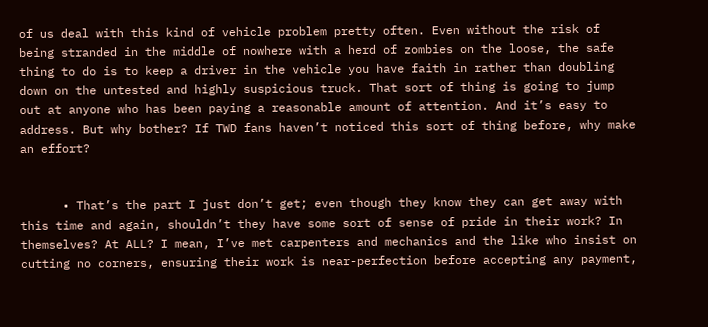of us deal with this kind of vehicle problem pretty often. Even without the risk of being stranded in the middle of nowhere with a herd of zombies on the loose, the safe thing to do is to keep a driver in the vehicle you have faith in rather than doubling down on the untested and highly suspicious truck. That sort of thing is going to jump out at anyone who has been paying a reasonable amount of attention. And it’s easy to address. But why bother? If TWD fans haven’t noticed this sort of thing before, why make an effort?


      • That’s the part I just don’t get; even though they know they can get away with this time and again, shouldn’t they have some sort of sense of pride in their work? In themselves? At ALL? I mean, I’ve met carpenters and mechanics and the like who insist on cutting no corners, ensuring their work is near-perfection before accepting any payment,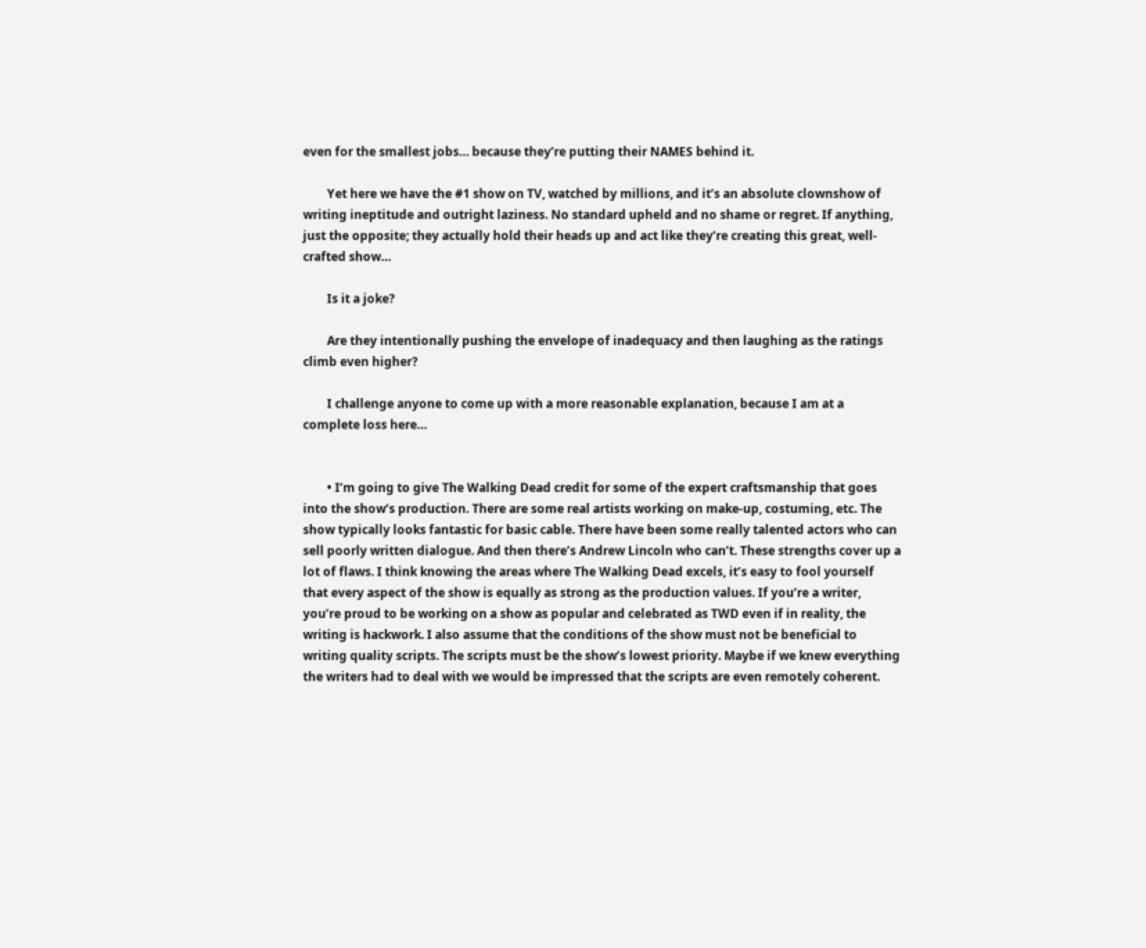even for the smallest jobs… because they’re putting their NAMES behind it.

        Yet here we have the #1 show on TV, watched by millions, and it’s an absolute clownshow of writing ineptitude and outright laziness. No standard upheld and no shame or regret. If anything, just the opposite; they actually hold their heads up and act like they’re creating this great, well-crafted show…

        Is it a joke?

        Are they intentionally pushing the envelope of inadequacy and then laughing as the ratings climb even higher?

        I challenge anyone to come up with a more reasonable explanation, because I am at a complete loss here…


        • I’m going to give The Walking Dead credit for some of the expert craftsmanship that goes into the show’s production. There are some real artists working on make-up, costuming, etc. The show typically looks fantastic for basic cable. There have been some really talented actors who can sell poorly written dialogue. And then there’s Andrew Lincoln who can’t. These strengths cover up a lot of flaws. I think knowing the areas where The Walking Dead excels, it’s easy to fool yourself that every aspect of the show is equally as strong as the production values. If you’re a writer, you’re proud to be working on a show as popular and celebrated as TWD even if in reality, the writing is hackwork. I also assume that the conditions of the show must not be beneficial to writing quality scripts. The scripts must be the show’s lowest priority. Maybe if we knew everything the writers had to deal with we would be impressed that the scripts are even remotely coherent.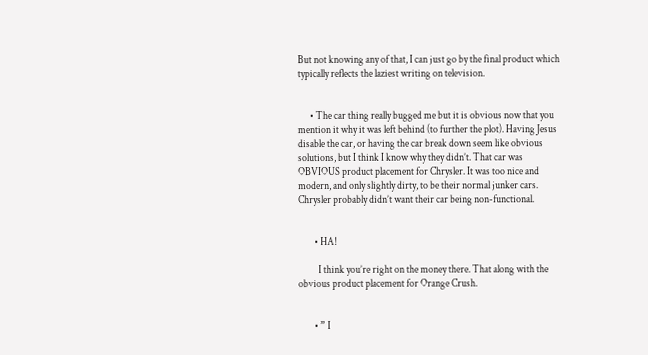But not knowing any of that, I can just go by the final product which typically reflects the laziest writing on television.


      • The car thing really bugged me but it is obvious now that you mention it why it was left behind (to further the plot). Having Jesus disable the car, or having the car break down seem like obvious solutions, but I think I know why they didn’t. That car was OBVIOUS product placement for Chrysler. It was too nice and modern, and only slightly dirty, to be their normal junker cars. Chrysler probably didn’t want their car being non-functional.


        • HA!

          I think you’re right on the money there. That along with the obvious product placement for Orange Crush.


        • ” I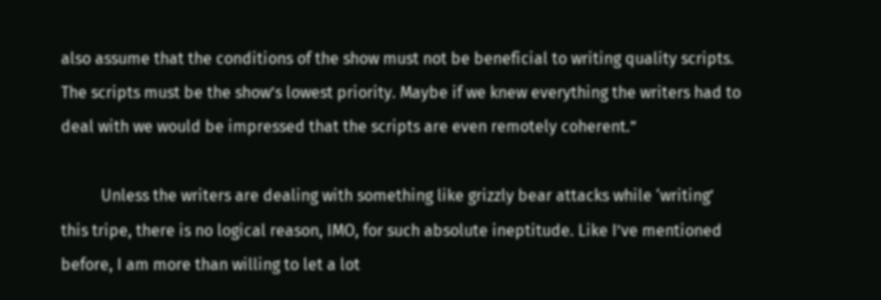also assume that the conditions of the show must not be beneficial to writing quality scripts. The scripts must be the show’s lowest priority. Maybe if we knew everything the writers had to deal with we would be impressed that the scripts are even remotely coherent.”

          Unless the writers are dealing with something like grizzly bear attacks while ‘writing’ this tripe, there is no logical reason, IMO, for such absolute ineptitude. Like I’ve mentioned before, I am more than willing to let a lot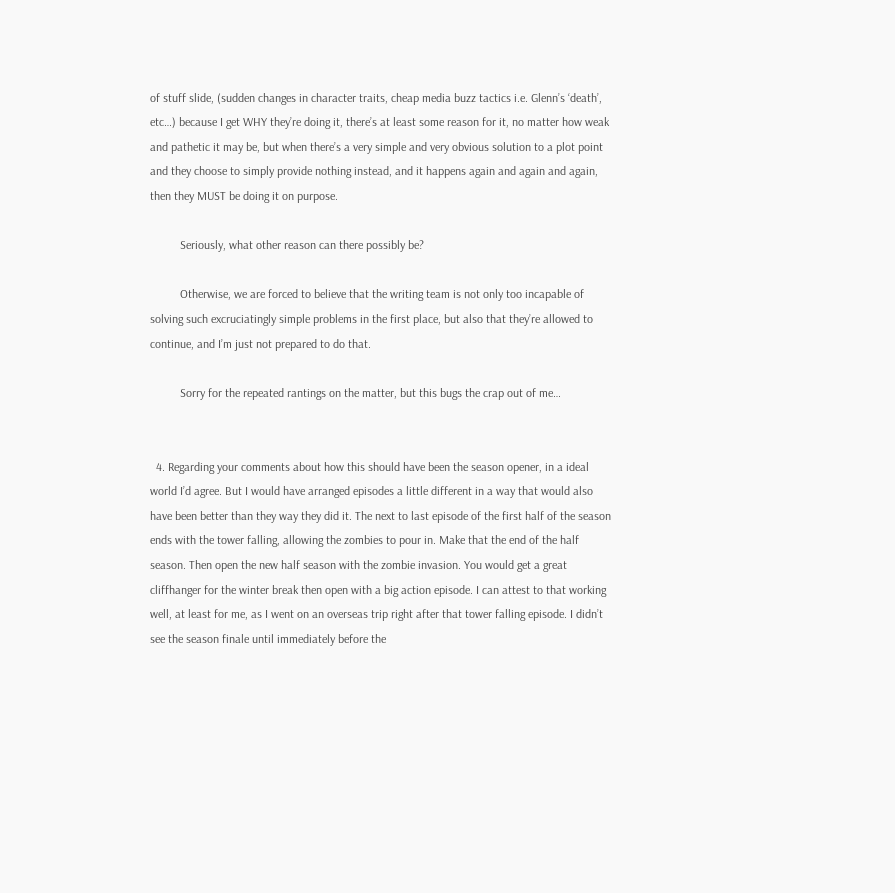of stuff slide, (sudden changes in character traits, cheap media buzz tactics i.e. Glenn’s ‘death’, etc…) because I get WHY they’re doing it, there’s at least some reason for it, no matter how weak and pathetic it may be, but when there’s a very simple and very obvious solution to a plot point and they choose to simply provide nothing instead, and it happens again and again and again, then they MUST be doing it on purpose.

          Seriously, what other reason can there possibly be?

          Otherwise, we are forced to believe that the writing team is not only too incapable of solving such excruciatingly simple problems in the first place, but also that they’re allowed to continue, and I’m just not prepared to do that.

          Sorry for the repeated rantings on the matter, but this bugs the crap out of me…


  4. Regarding your comments about how this should have been the season opener, in a ideal world I’d agree. But I would have arranged episodes a little different in a way that would also have been better than they way they did it. The next to last episode of the first half of the season ends with the tower falling, allowing the zombies to pour in. Make that the end of the half season. Then open the new half season with the zombie invasion. You would get a great cliffhanger for the winter break then open with a big action episode. I can attest to that working well, at least for me, as I went on an overseas trip right after that tower falling episode. I didn’t see the season finale until immediately before the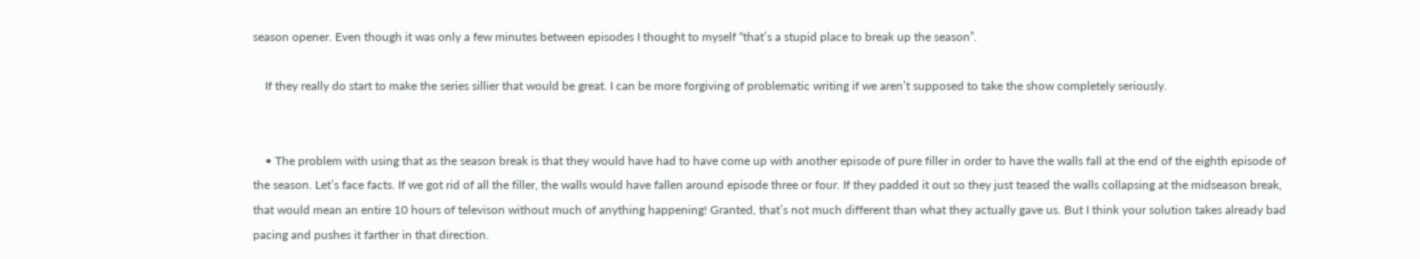season opener. Even though it was only a few minutes between episodes I thought to myself “that’s a stupid place to break up the season”.

    If they really do start to make the series sillier that would be great. I can be more forgiving of problematic writing if we aren’t supposed to take the show completely seriously.


    • The problem with using that as the season break is that they would have had to have come up with another episode of pure filler in order to have the walls fall at the end of the eighth episode of the season. Let’s face facts. If we got rid of all the filler, the walls would have fallen around episode three or four. If they padded it out so they just teased the walls collapsing at the midseason break, that would mean an entire 10 hours of televison without much of anything happening! Granted, that’s not much different than what they actually gave us. But I think your solution takes already bad pacing and pushes it farther in that direction.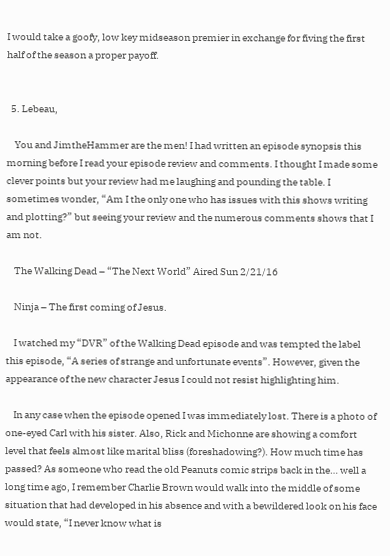I would take a goofy, low key midseason premier in exchange for fiving the first half of the season a proper payoff.


  5. Lebeau,

    You and JimtheHammer are the men! I had written an episode synopsis this morning before I read your episode review and comments. I thought I made some clever points but your review had me laughing and pounding the table. I sometimes wonder, “Am I the only one who has issues with this shows writing and plotting?” but seeing your review and the numerous comments shows that I am not.

    The Walking Dead – “The Next World” Aired Sun 2/21/16

    Ninja – The first coming of Jesus.

    I watched my “DVR” of the Walking Dead episode and was tempted the label this episode, “A series of strange and unfortunate events”. However, given the appearance of the new character Jesus I could not resist highlighting him.

    In any case when the episode opened I was immediately lost. There is a photo of one-eyed Carl with his sister. Also, Rick and Michonne are showing a comfort level that feels almost like marital bliss (foreshadowing?). How much time has passed? As someone who read the old Peanuts comic strips back in the… well a long time ago, I remember Charlie Brown would walk into the middle of some situation that had developed in his absence and with a bewildered look on his face would state, “I never know what is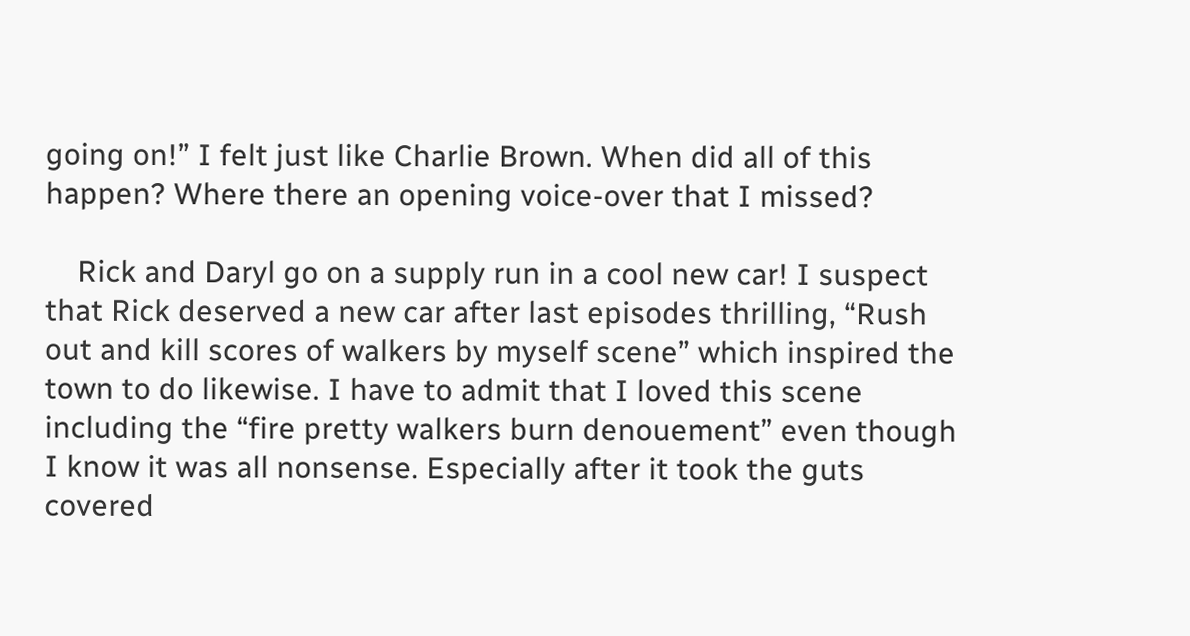going on!” I felt just like Charlie Brown. When did all of this happen? Where there an opening voice-over that I missed?

    Rick and Daryl go on a supply run in a cool new car! I suspect that Rick deserved a new car after last episodes thrilling, “Rush out and kill scores of walkers by myself scene” which inspired the town to do likewise. I have to admit that I loved this scene including the “fire pretty walkers burn denouement” even though I know it was all nonsense. Especially after it took the guts covered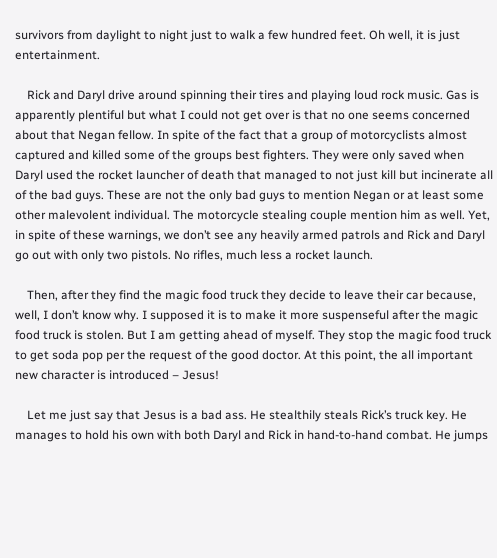survivors from daylight to night just to walk a few hundred feet. Oh well, it is just entertainment.

    Rick and Daryl drive around spinning their tires and playing loud rock music. Gas is apparently plentiful but what I could not get over is that no one seems concerned about that Negan fellow. In spite of the fact that a group of motorcyclists almost captured and killed some of the groups best fighters. They were only saved when Daryl used the rocket launcher of death that managed to not just kill but incinerate all of the bad guys. These are not the only bad guys to mention Negan or at least some other malevolent individual. The motorcycle stealing couple mention him as well. Yet, in spite of these warnings, we don’t see any heavily armed patrols and Rick and Daryl go out with only two pistols. No rifles, much less a rocket launch.

    Then, after they find the magic food truck they decide to leave their car because, well, I don’t know why. I supposed it is to make it more suspenseful after the magic food truck is stolen. But I am getting ahead of myself. They stop the magic food truck to get soda pop per the request of the good doctor. At this point, the all important new character is introduced – Jesus!

    Let me just say that Jesus is a bad ass. He stealthily steals Rick’s truck key. He manages to hold his own with both Daryl and Rick in hand-to-hand combat. He jumps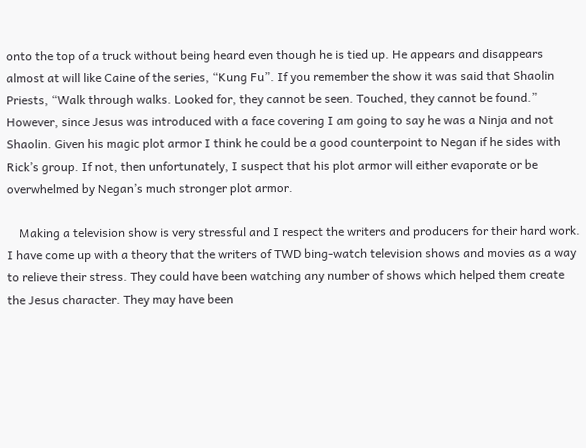onto the top of a truck without being heard even though he is tied up. He appears and disappears almost at will like Caine of the series, “Kung Fu”. If you remember the show it was said that Shaolin Priests, “Walk through walks. Looked for, they cannot be seen. Touched, they cannot be found.” However, since Jesus was introduced with a face covering I am going to say he was a Ninja and not Shaolin. Given his magic plot armor I think he could be a good counterpoint to Negan if he sides with Rick’s group. If not, then unfortunately, I suspect that his plot armor will either evaporate or be overwhelmed by Negan’s much stronger plot armor.

    Making a television show is very stressful and I respect the writers and producers for their hard work. I have come up with a theory that the writers of TWD bing-watch television shows and movies as a way to relieve their stress. They could have been watching any number of shows which helped them create the Jesus character. They may have been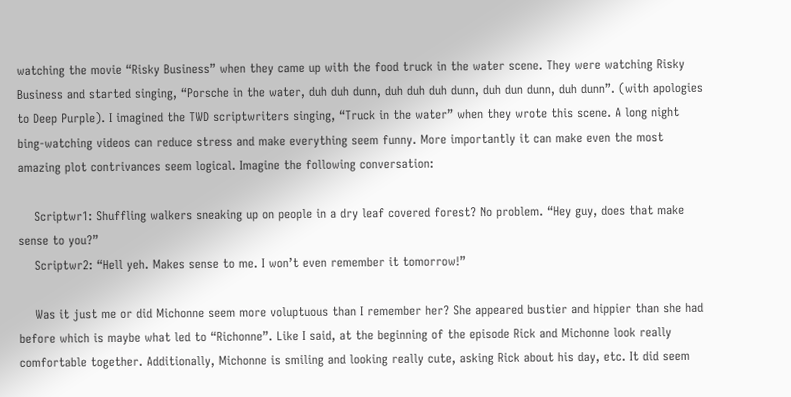watching the movie “Risky Business” when they came up with the food truck in the water scene. They were watching Risky Business and started singing, “Porsche in the water, duh duh dunn, duh duh duh dunn, duh dun dunn, duh dunn”. (with apologies to Deep Purple). I imagined the TWD scriptwriters singing, “Truck in the water” when they wrote this scene. A long night bing-watching videos can reduce stress and make everything seem funny. More importantly it can make even the most amazing plot contrivances seem logical. Imagine the following conversation:

    Scriptwr1: Shuffling walkers sneaking up on people in a dry leaf covered forest? No problem. “Hey guy, does that make sense to you?”
    Scriptwr2: “Hell yeh. Makes sense to me. I won’t even remember it tomorrow!”

    Was it just me or did Michonne seem more voluptuous than I remember her? She appeared bustier and hippier than she had before which is maybe what led to “Richonne”. Like I said, at the beginning of the episode Rick and Michonne look really comfortable together. Additionally, Michonne is smiling and looking really cute, asking Rick about his day, etc. It did seem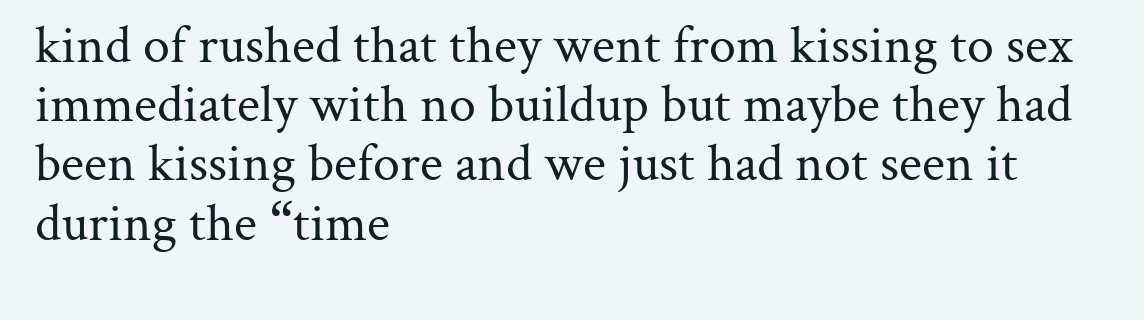kind of rushed that they went from kissing to sex immediately with no buildup but maybe they had been kissing before and we just had not seen it during the “time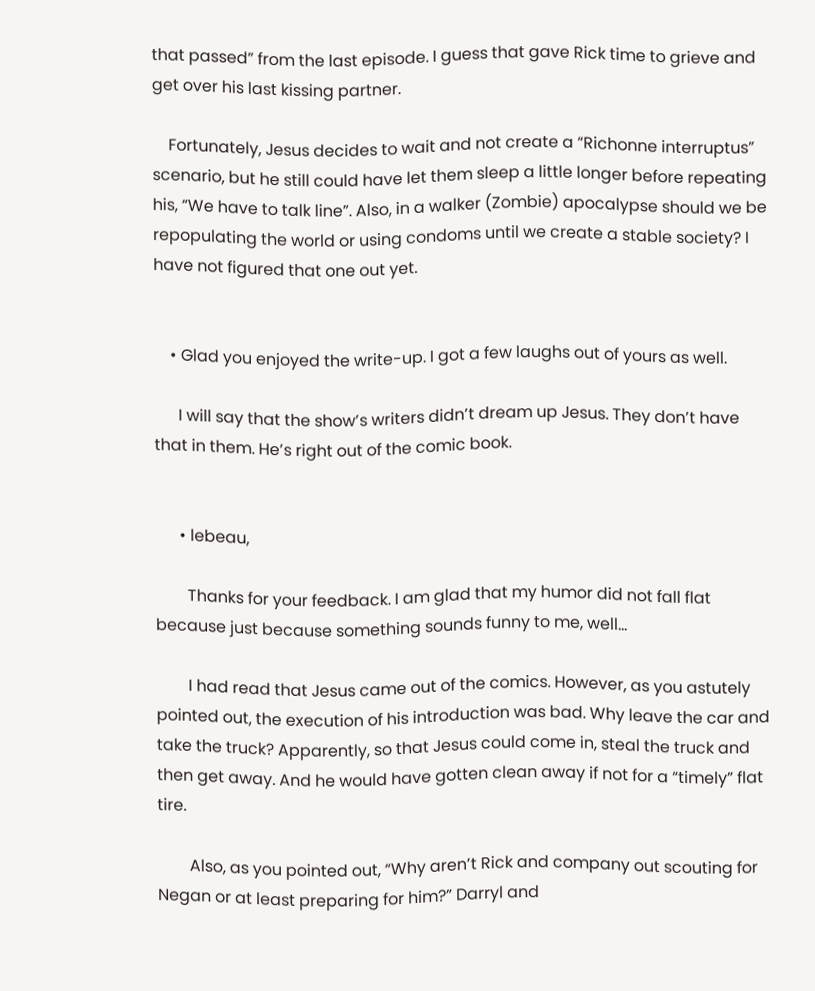that passed” from the last episode. I guess that gave Rick time to grieve and get over his last kissing partner.

    Fortunately, Jesus decides to wait and not create a “Richonne interruptus” scenario, but he still could have let them sleep a little longer before repeating his, “We have to talk line”. Also, in a walker (Zombie) apocalypse should we be repopulating the world or using condoms until we create a stable society? I have not figured that one out yet.


    • Glad you enjoyed the write-up. I got a few laughs out of yours as well.

      I will say that the show’s writers didn’t dream up Jesus. They don’t have that in them. He’s right out of the comic book.


      • lebeau,

        Thanks for your feedback. I am glad that my humor did not fall flat because just because something sounds funny to me, well…

        I had read that Jesus came out of the comics. However, as you astutely pointed out, the execution of his introduction was bad. Why leave the car and take the truck? Apparently, so that Jesus could come in, steal the truck and then get away. And he would have gotten clean away if not for a “timely” flat tire.

        Also, as you pointed out, “Why aren’t Rick and company out scouting for Negan or at least preparing for him?” Darryl and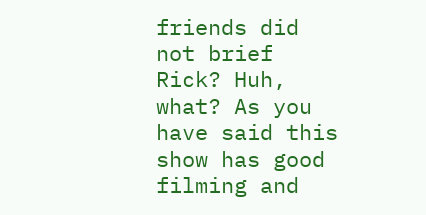friends did not brief Rick? Huh, what? As you have said this show has good filming and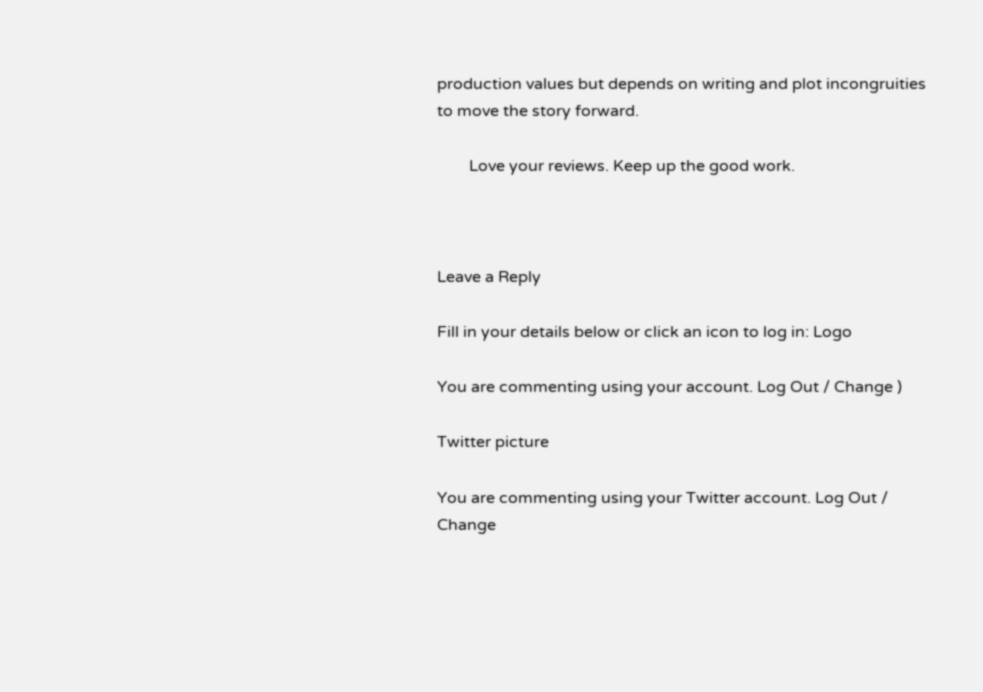production values but depends on writing and plot incongruities to move the story forward.

        Love your reviews. Keep up the good work.



Leave a Reply

Fill in your details below or click an icon to log in: Logo

You are commenting using your account. Log Out / Change )

Twitter picture

You are commenting using your Twitter account. Log Out / Change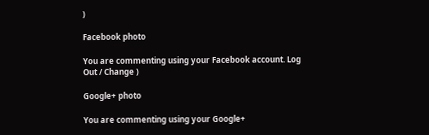)

Facebook photo

You are commenting using your Facebook account. Log Out / Change )

Google+ photo

You are commenting using your Google+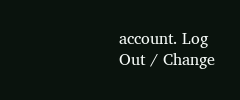account. Log Out / Change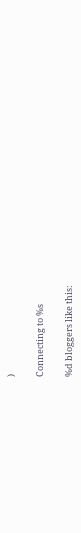)

Connecting to %s

%d bloggers like this: